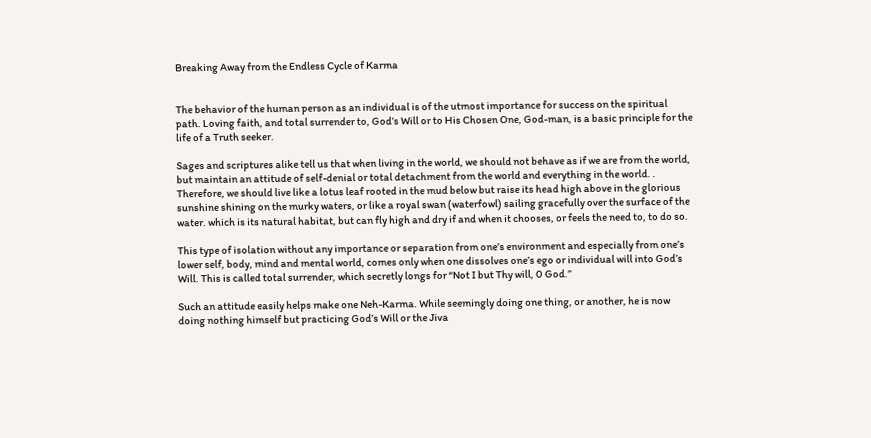Breaking Away from the Endless Cycle of Karma


The behavior of the human person as an individual is of the utmost importance for success on the spiritual path. Loving faith, and total surrender to, God’s Will or to His Chosen One, God-man, is a basic principle for the life of a Truth seeker.

Sages and scriptures alike tell us that when living in the world, we should not behave as if we are from the world, but maintain an attitude of self-denial or total detachment from the world and everything in the world. . Therefore, we should live like a lotus leaf rooted in the mud below but raise its head high above in the glorious sunshine shining on the murky waters, or like a royal swan (waterfowl) sailing gracefully over the surface of the water. which is its natural habitat, but can fly high and dry if and when it chooses, or feels the need to, to do so.

This type of isolation without any importance or separation from one’s environment and especially from one’s lower self, body, mind and mental world, comes only when one dissolves one’s ego or individual will into God’s Will. This is called total surrender, which secretly longs for “Not I but Thy will, 0 God.”

Such an attitude easily helps make one Neh-Karma. While seemingly doing one thing, or another, he is now doing nothing himself but practicing God’s Will or the Jiva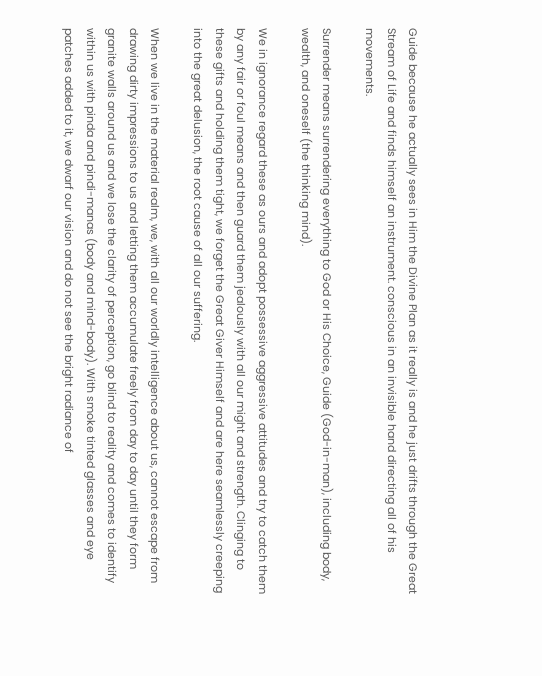Guide because he actually sees in Him the Divine Plan as it really is and he just drifts through the Great Stream of Life and finds himself an instrument. conscious in an invisible hand directing all of his movements.

Surrender means surrendering everything to God or His Choice, Guide (God-in-man), including body, wealth, and oneself (the thinking mind).

We in ignorance regard these as ours and adopt possessive aggressive attitudes and try to catch them by any fair or foul means and then guard them jealously with all our might and strength. Clinging to these gifts and holding them tight, we forget the Great Giver Himself and are here seamlessly creeping into the great delusion, the root cause of all our suffering.

When we live in the material realm, we, with all our worldly intelligence about us, cannot escape from drawing dirty impressions to us and letting them accumulate freely from day to day until they form granite walls around us and we lose the clarity of perception, go blind to reality and comes to identify within us with pinda and pindi-manas (body and mind-body). With smoke tinted glasses and eye patches added to it, we dwarf our vision and do not see the bright radiance of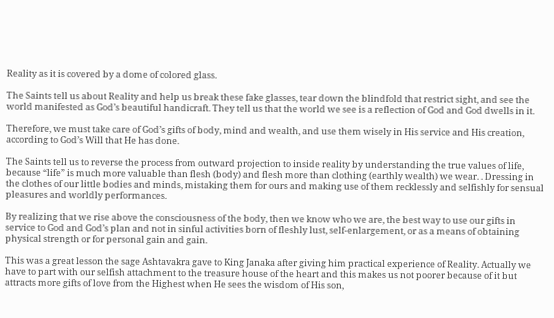Reality as it is covered by a dome of colored glass.

The Saints tell us about Reality and help us break these fake glasses, tear down the blindfold that restrict sight, and see the world manifested as God’s beautiful handicraft. They tell us that the world we see is a reflection of God and God dwells in it.

Therefore, we must take care of God’s gifts of body, mind and wealth, and use them wisely in His service and His creation, according to God’s Will that He has done.

The Saints tell us to reverse the process from outward projection to inside reality by understanding the true values of life, because “life” is much more valuable than flesh (body) and flesh more than clothing (earthly wealth) we wear. . Dressing in the clothes of our little bodies and minds, mistaking them for ours and making use of them recklessly and selfishly for sensual pleasures and worldly performances.

By realizing that we rise above the consciousness of the body, then we know who we are, the best way to use our gifts in service to God and God’s plan and not in sinful activities born of fleshly lust, self-enlargement, or as a means of obtaining physical strength or for personal gain and gain.

This was a great lesson the sage Ashtavakra gave to King Janaka after giving him practical experience of Reality. Actually we have to part with our selfish attachment to the treasure house of the heart and this makes us not poorer because of it but attracts more gifts of love from the Highest when He sees the wisdom of His son,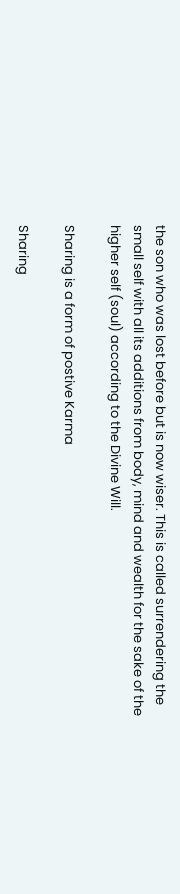the son who was lost before but is now wiser. This is called surrendering the small self with all its additions from body, mind and wealth for the sake of the higher self (soul) according to the Divine Will.

Sharing is a form of postive Karma

Sharing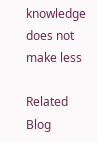knowledge does not make less

Related Blog